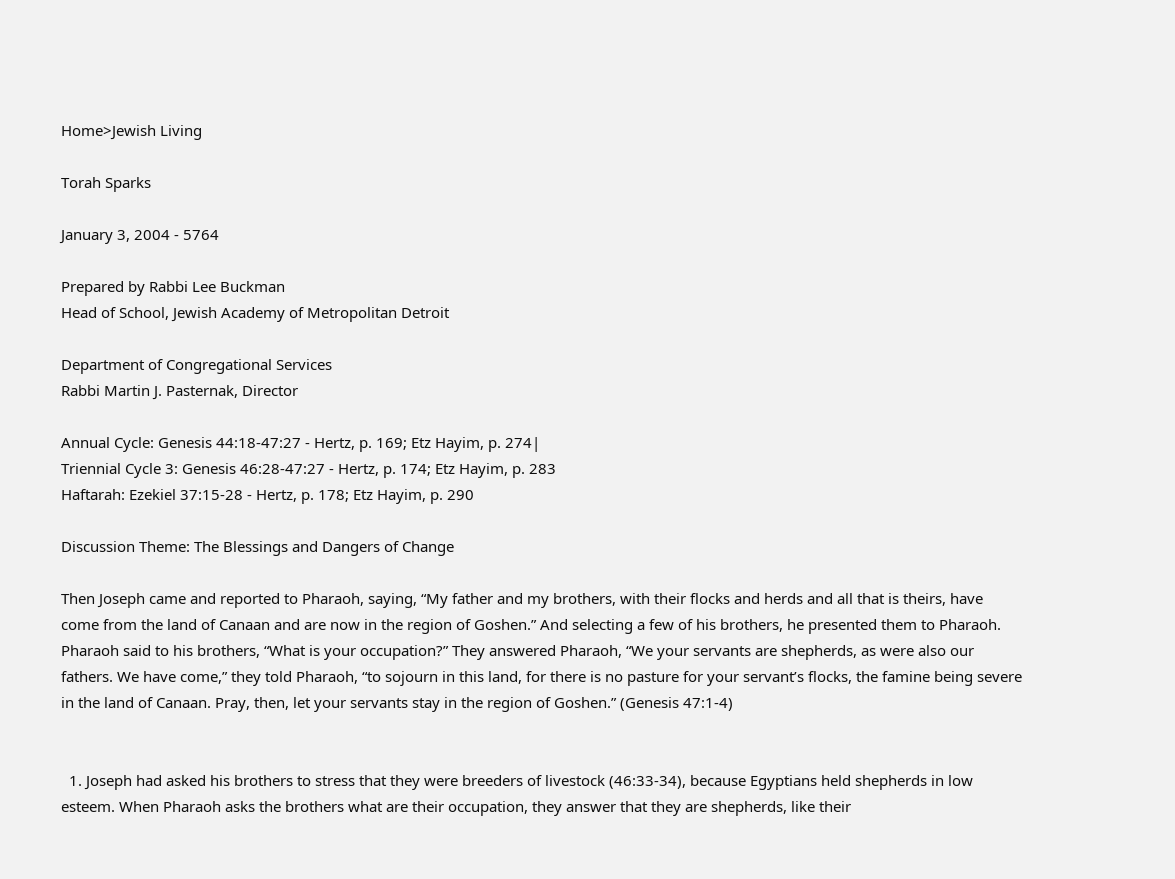Home>Jewish Living

Torah Sparks

January 3, 2004 - 5764

Prepared by Rabbi Lee Buckman
Head of School, Jewish Academy of Metropolitan Detroit

Department of Congregational Services
Rabbi Martin J. Pasternak, Director

Annual Cycle: Genesis 44:18-47:27 - Hertz, p. 169; Etz Hayim, p. 274|
Triennial Cycle 3: Genesis 46:28-47:27 - Hertz, p. 174; Etz Hayim, p. 283
Haftarah: Ezekiel 37:15-28 - Hertz, p. 178; Etz Hayim, p. 290

Discussion Theme: The Blessings and Dangers of Change

Then Joseph came and reported to Pharaoh, saying, “My father and my brothers, with their flocks and herds and all that is theirs, have come from the land of Canaan and are now in the region of Goshen.” And selecting a few of his brothers, he presented them to Pharaoh. Pharaoh said to his brothers, “What is your occupation?” They answered Pharaoh, “We your servants are shepherds, as were also our fathers. We have come,” they told Pharaoh, “to sojourn in this land, for there is no pasture for your servant’s flocks, the famine being severe in the land of Canaan. Pray, then, let your servants stay in the region of Goshen.” (Genesis 47:1-4)


  1. Joseph had asked his brothers to stress that they were breeders of livestock (46:33-34), because Egyptians held shepherds in low esteem. When Pharaoh asks the brothers what are their occupation, they answer that they are shepherds, like their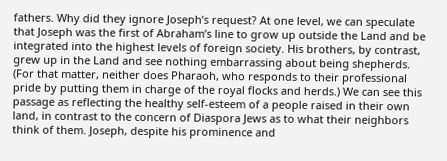fathers. Why did they ignore Joseph’s request? At one level, we can speculate that Joseph was the first of Abraham’s line to grow up outside the Land and be integrated into the highest levels of foreign society. His brothers, by contrast, grew up in the Land and see nothing embarrassing about being shepherds. (For that matter, neither does Pharaoh, who responds to their professional pride by putting them in charge of the royal flocks and herds.) We can see this passage as reflecting the healthy self-esteem of a people raised in their own land, in contrast to the concern of Diaspora Jews as to what their neighbors think of them. Joseph, despite his prominence and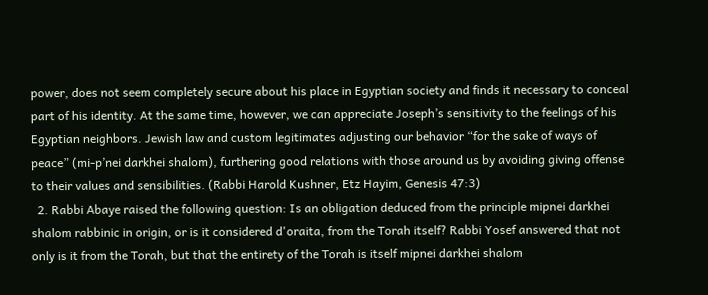power, does not seem completely secure about his place in Egyptian society and finds it necessary to conceal part of his identity. At the same time, however, we can appreciate Joseph’s sensitivity to the feelings of his Egyptian neighbors. Jewish law and custom legitimates adjusting our behavior “for the sake of ways of peace” (mi-p’nei darkhei shalom), furthering good relations with those around us by avoiding giving offense to their values and sensibilities. (Rabbi Harold Kushner, Etz Hayim, Genesis 47:3)
  2. Rabbi Abaye raised the following question: Is an obligation deduced from the principle mipnei darkhei shalom rabbinic in origin, or is it considered d'oraita, from the Torah itself? Rabbi Yosef answered that not only is it from the Torah, but that the entirety of the Torah is itself mipnei darkhei shalom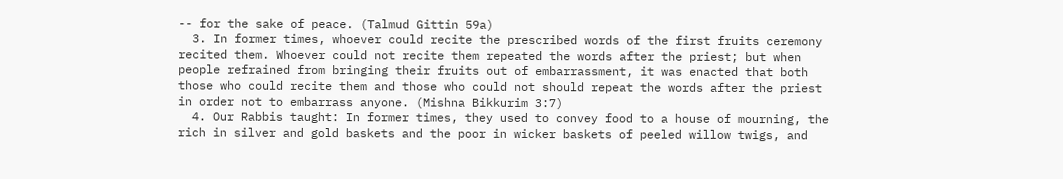-- for the sake of peace. (Talmud Gittin 59a)
  3. In former times, whoever could recite the prescribed words of the first fruits ceremony recited them. Whoever could not recite them repeated the words after the priest; but when people refrained from bringing their fruits out of embarrassment, it was enacted that both those who could recite them and those who could not should repeat the words after the priest in order not to embarrass anyone. (Mishna Bikkurim 3:7)
  4. Our Rabbis taught: In former times, they used to convey food to a house of mourning, the rich in silver and gold baskets and the poor in wicker baskets of peeled willow twigs, and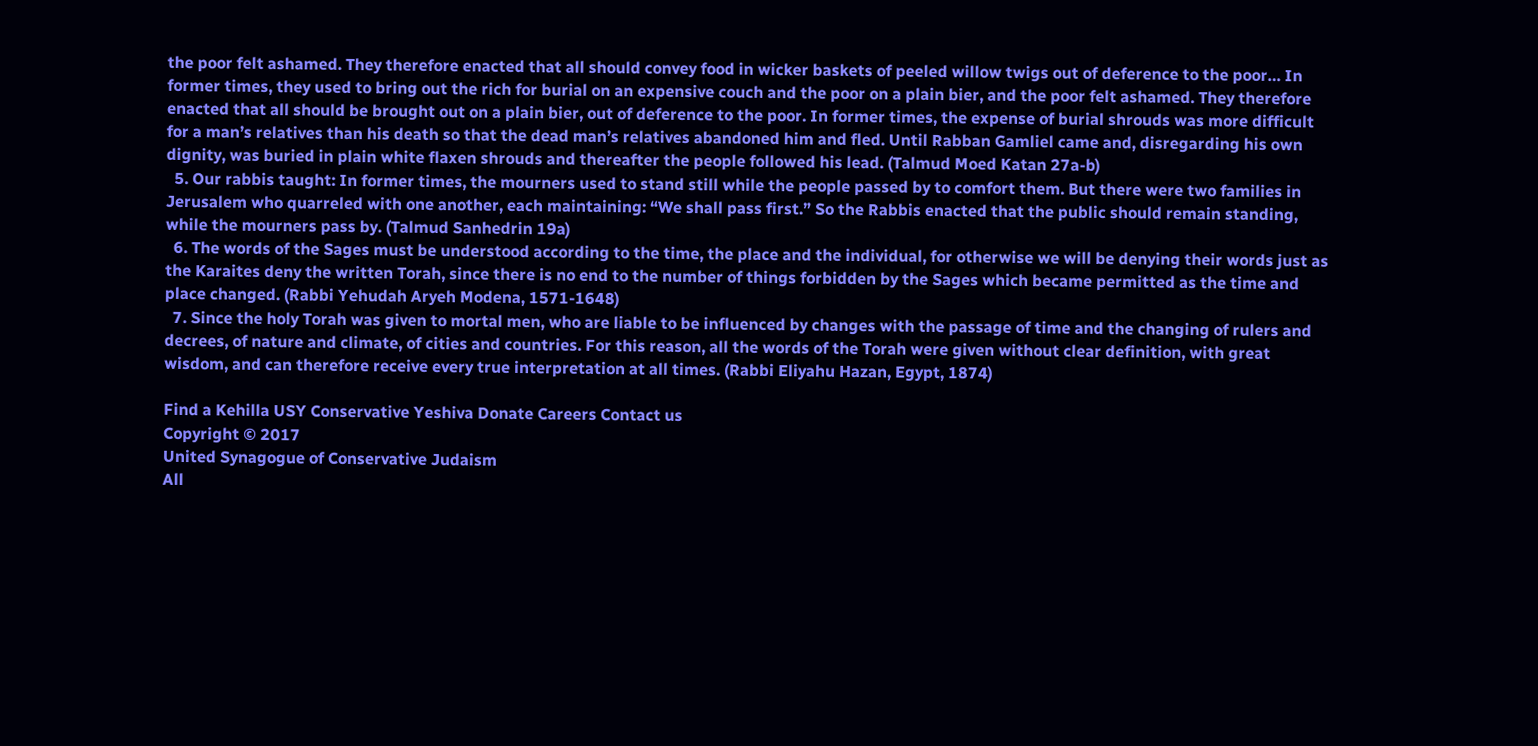the poor felt ashamed. They therefore enacted that all should convey food in wicker baskets of peeled willow twigs out of deference to the poor… In former times, they used to bring out the rich for burial on an expensive couch and the poor on a plain bier, and the poor felt ashamed. They therefore enacted that all should be brought out on a plain bier, out of deference to the poor. In former times, the expense of burial shrouds was more difficult for a man’s relatives than his death so that the dead man’s relatives abandoned him and fled. Until Rabban Gamliel came and, disregarding his own dignity, was buried in plain white flaxen shrouds and thereafter the people followed his lead. (Talmud Moed Katan 27a-b)
  5. Our rabbis taught: In former times, the mourners used to stand still while the people passed by to comfort them. But there were two families in Jerusalem who quarreled with one another, each maintaining: “We shall pass first.” So the Rabbis enacted that the public should remain standing, while the mourners pass by. (Talmud Sanhedrin 19a)
  6. The words of the Sages must be understood according to the time, the place and the individual, for otherwise we will be denying their words just as the Karaites deny the written Torah, since there is no end to the number of things forbidden by the Sages which became permitted as the time and place changed. (Rabbi Yehudah Aryeh Modena, 1571-1648)
  7. Since the holy Torah was given to mortal men, who are liable to be influenced by changes with the passage of time and the changing of rulers and decrees, of nature and climate, of cities and countries. For this reason, all the words of the Torah were given without clear definition, with great wisdom, and can therefore receive every true interpretation at all times. (Rabbi Eliyahu Hazan, Egypt, 1874)

Find a Kehilla USY Conservative Yeshiva Donate Careers Contact us
Copyright © 2017
United Synagogue of Conservative Judaism
All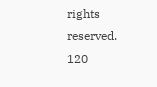rights reserved.
120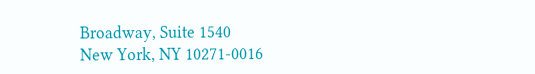Broadway, Suite 1540
New York, NY 10271-0016